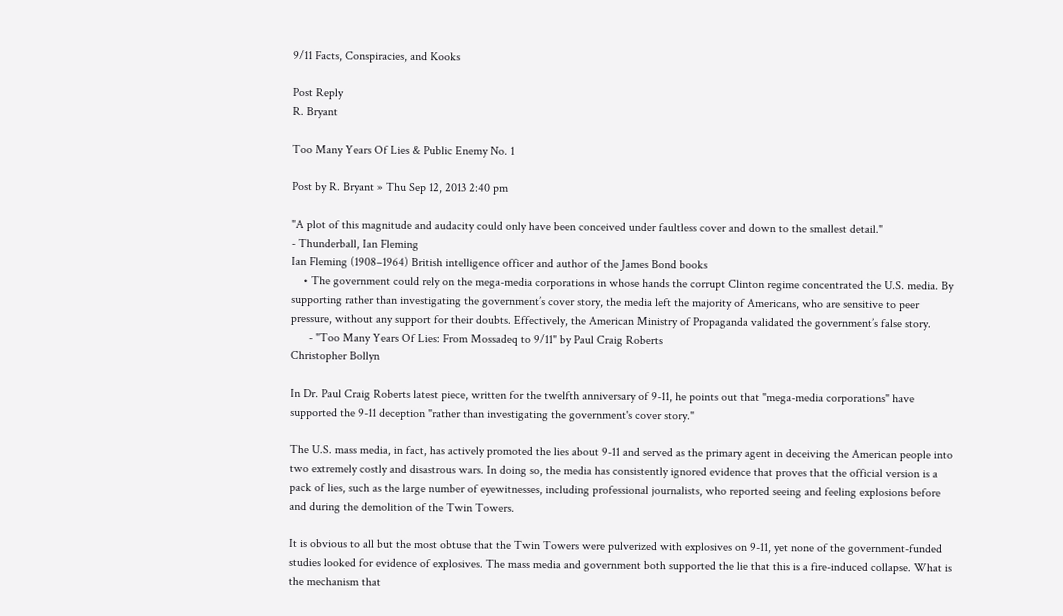9/11 Facts, Conspiracies, and Kooks

Post Reply
R. Bryant

Too Many Years Of Lies & Public Enemy No. 1

Post by R. Bryant » Thu Sep 12, 2013 2:40 pm

"A plot of this magnitude and audacity could only have been conceived under faultless cover and down to the smallest detail."
- Thunderball, Ian Fleming
Ian Fleming (1908–1964) British intelligence officer and author of the James Bond books
    • The government could rely on the mega-media corporations in whose hands the corrupt Clinton regime concentrated the U.S. media. By supporting rather than investigating the government’s cover story, the media left the majority of Americans, who are sensitive to peer pressure, without any support for their doubts. Effectively, the American Ministry of Propaganda validated the government’s false story.
      - "Too Many Years Of Lies: From Mossadeq to 9/11" by Paul Craig Roberts
Christopher Bollyn

In Dr. Paul Craig Roberts latest piece, written for the twelfth anniversary of 9-11, he points out that "mega-media corporations" have supported the 9-11 deception "rather than investigating the government's cover story."

The U.S. mass media, in fact, has actively promoted the lies about 9-11 and served as the primary agent in deceiving the American people into two extremely costly and disastrous wars. In doing so, the media has consistently ignored evidence that proves that the official version is a pack of lies, such as the large number of eyewitnesses, including professional journalists, who reported seeing and feeling explosions before and during the demolition of the Twin Towers.

It is obvious to all but the most obtuse that the Twin Towers were pulverized with explosives on 9-11, yet none of the government-funded studies looked for evidence of explosives. The mass media and government both supported the lie that this is a fire-induced collapse. What is the mechanism that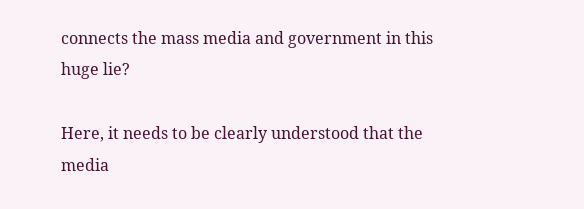connects the mass media and government in this huge lie?

Here, it needs to be clearly understood that the media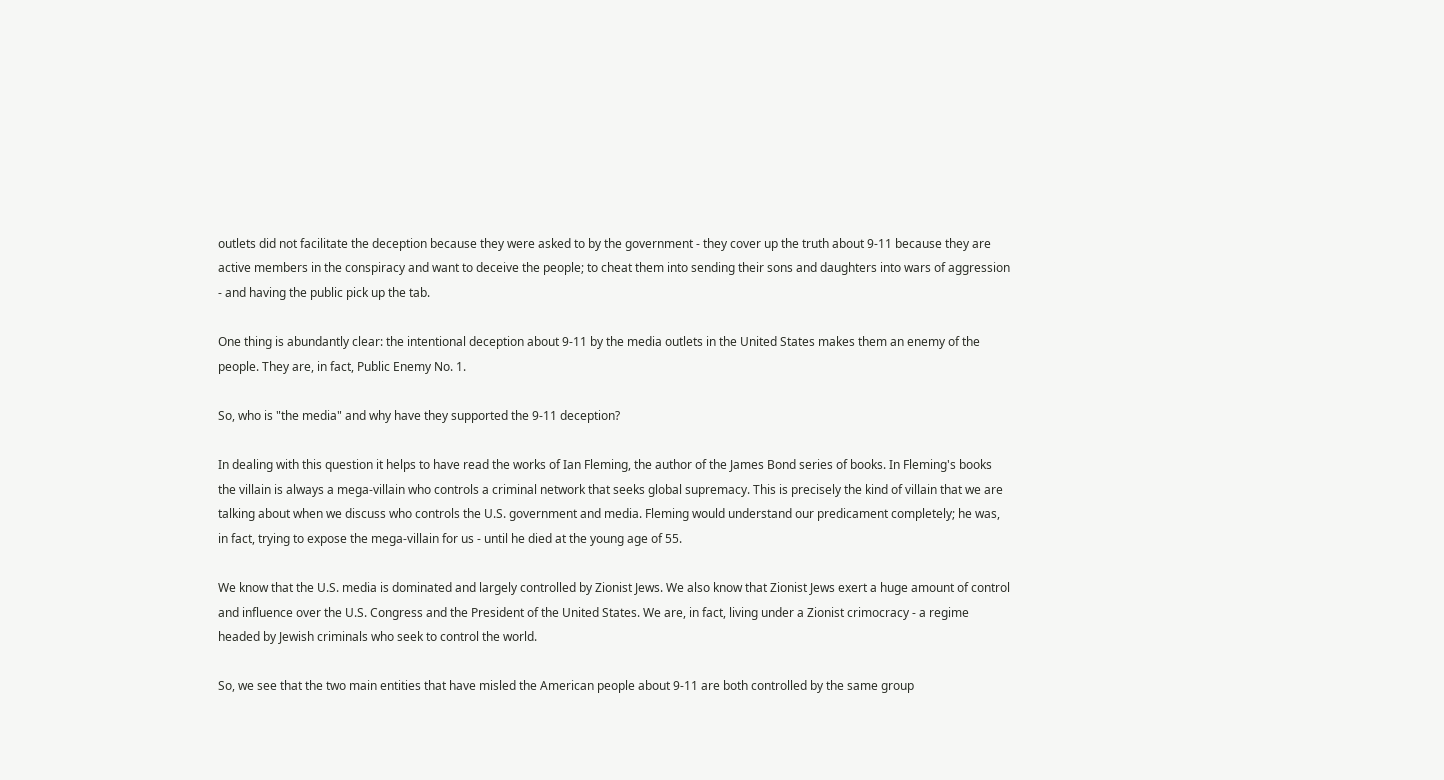outlets did not facilitate the deception because they were asked to by the government - they cover up the truth about 9-11 because they are active members in the conspiracy and want to deceive the people; to cheat them into sending their sons and daughters into wars of aggression - and having the public pick up the tab.

One thing is abundantly clear: the intentional deception about 9-11 by the media outlets in the United States makes them an enemy of the people. They are, in fact, Public Enemy No. 1.

So, who is "the media" and why have they supported the 9-11 deception?

In dealing with this question it helps to have read the works of Ian Fleming, the author of the James Bond series of books. In Fleming's books the villain is always a mega-villain who controls a criminal network that seeks global supremacy. This is precisely the kind of villain that we are talking about when we discuss who controls the U.S. government and media. Fleming would understand our predicament completely; he was, in fact, trying to expose the mega-villain for us - until he died at the young age of 55.

We know that the U.S. media is dominated and largely controlled by Zionist Jews. We also know that Zionist Jews exert a huge amount of control and influence over the U.S. Congress and the President of the United States. We are, in fact, living under a Zionist crimocracy - a regime headed by Jewish criminals who seek to control the world.

So, we see that the two main entities that have misled the American people about 9-11 are both controlled by the same group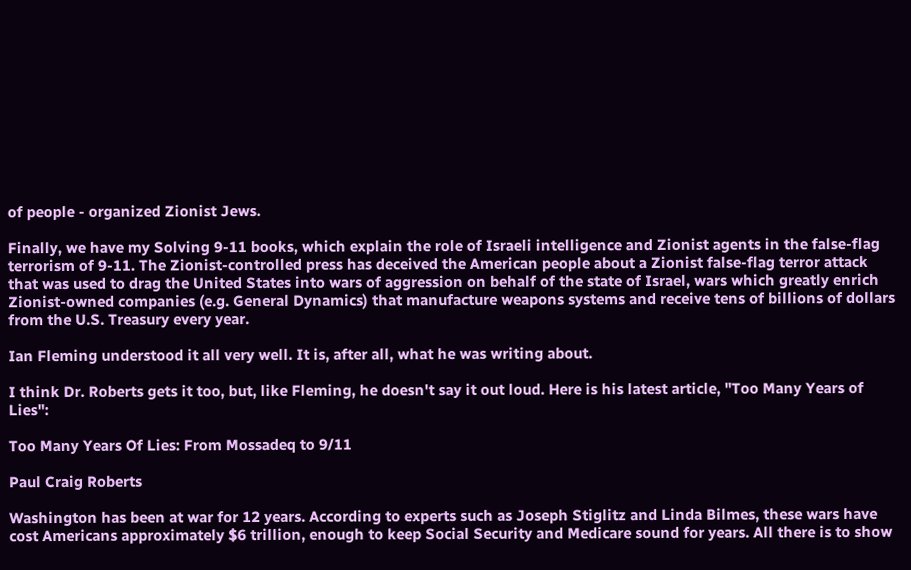of people - organized Zionist Jews.

Finally, we have my Solving 9-11 books, which explain the role of Israeli intelligence and Zionist agents in the false-flag terrorism of 9-11. The Zionist-controlled press has deceived the American people about a Zionist false-flag terror attack that was used to drag the United States into wars of aggression on behalf of the state of Israel, wars which greatly enrich Zionist-owned companies (e.g. General Dynamics) that manufacture weapons systems and receive tens of billions of dollars from the U.S. Treasury every year.

Ian Fleming understood it all very well. It is, after all, what he was writing about.

I think Dr. Roberts gets it too, but, like Fleming, he doesn't say it out loud. Here is his latest article, "Too Many Years of Lies":

Too Many Years Of Lies: From Mossadeq to 9/11

Paul Craig Roberts

Washington has been at war for 12 years. According to experts such as Joseph Stiglitz and Linda Bilmes, these wars have cost Americans approximately $6 trillion, enough to keep Social Security and Medicare sound for years. All there is to show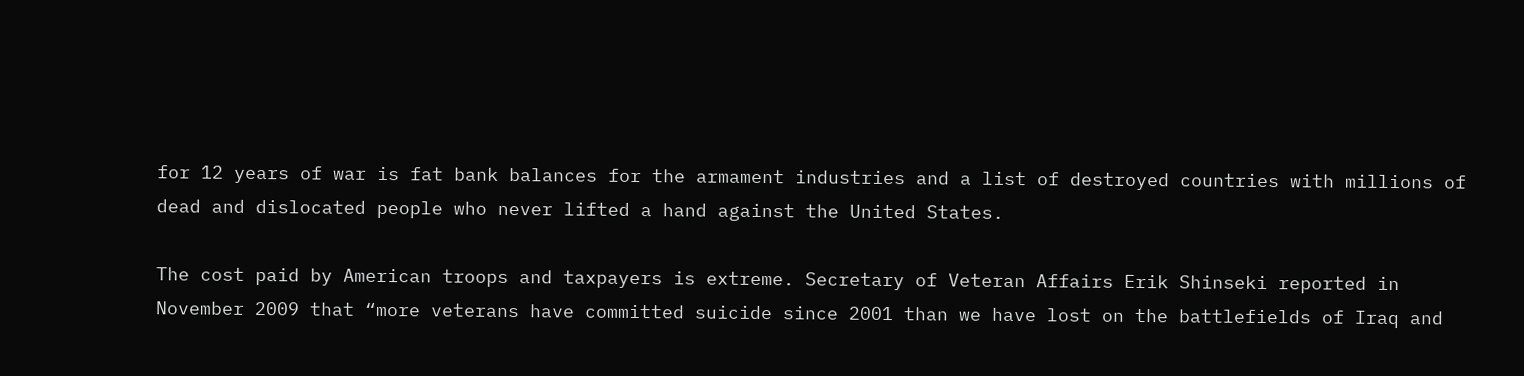for 12 years of war is fat bank balances for the armament industries and a list of destroyed countries with millions of dead and dislocated people who never lifted a hand against the United States.

The cost paid by American troops and taxpayers is extreme. Secretary of Veteran Affairs Erik Shinseki reported in November 2009 that “more veterans have committed suicide since 2001 than we have lost on the battlefields of Iraq and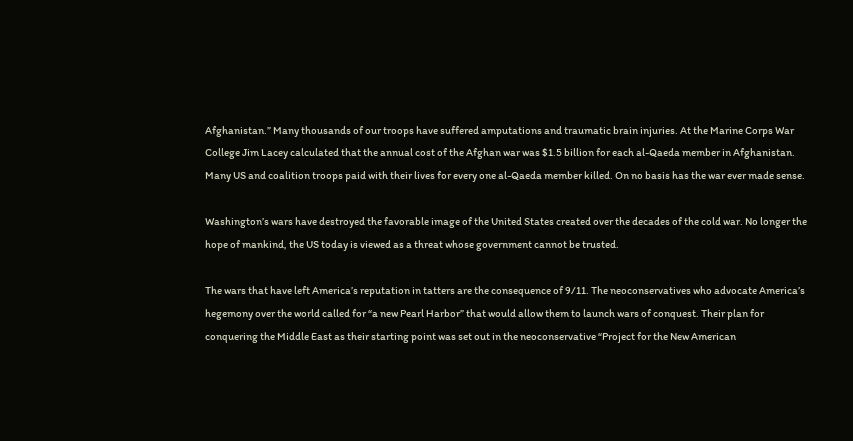Afghanistan.” Many thousands of our troops have suffered amputations and traumatic brain injuries. At the Marine Corps War College Jim Lacey calculated that the annual cost of the Afghan war was $1.5 billion for each al-Qaeda member in Afghanistan. Many US and coalition troops paid with their lives for every one al-Qaeda member killed. On no basis has the war ever made sense.

Washington’s wars have destroyed the favorable image of the United States created over the decades of the cold war. No longer the hope of mankind, the US today is viewed as a threat whose government cannot be trusted.

The wars that have left America’s reputation in tatters are the consequence of 9/11. The neoconservatives who advocate America’s hegemony over the world called for “a new Pearl Harbor” that would allow them to launch wars of conquest. Their plan for conquering the Middle East as their starting point was set out in the neoconservative “Project for the New American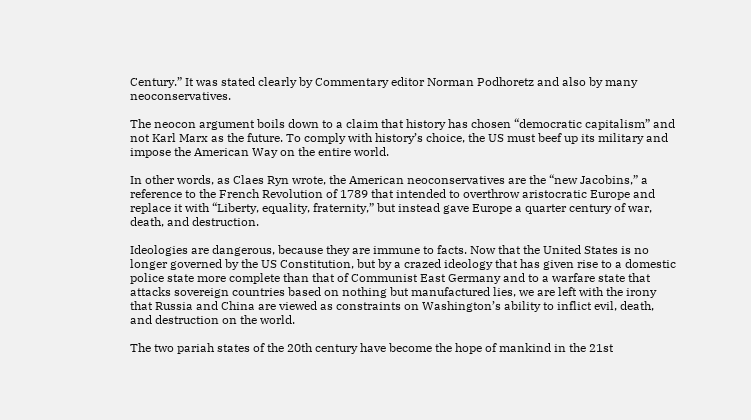Century.” It was stated clearly by Commentary editor Norman Podhoretz and also by many neoconservatives.

The neocon argument boils down to a claim that history has chosen “democratic capitalism” and not Karl Marx as the future. To comply with history’s choice, the US must beef up its military and impose the American Way on the entire world.

In other words, as Claes Ryn wrote, the American neoconservatives are the “new Jacobins,” a reference to the French Revolution of 1789 that intended to overthrow aristocratic Europe and replace it with “Liberty, equality, fraternity,” but instead gave Europe a quarter century of war, death, and destruction.

Ideologies are dangerous, because they are immune to facts. Now that the United States is no longer governed by the US Constitution, but by a crazed ideology that has given rise to a domestic police state more complete than that of Communist East Germany and to a warfare state that attacks sovereign countries based on nothing but manufactured lies, we are left with the irony that Russia and China are viewed as constraints on Washington’s ability to inflict evil, death, and destruction on the world.

The two pariah states of the 20th century have become the hope of mankind in the 21st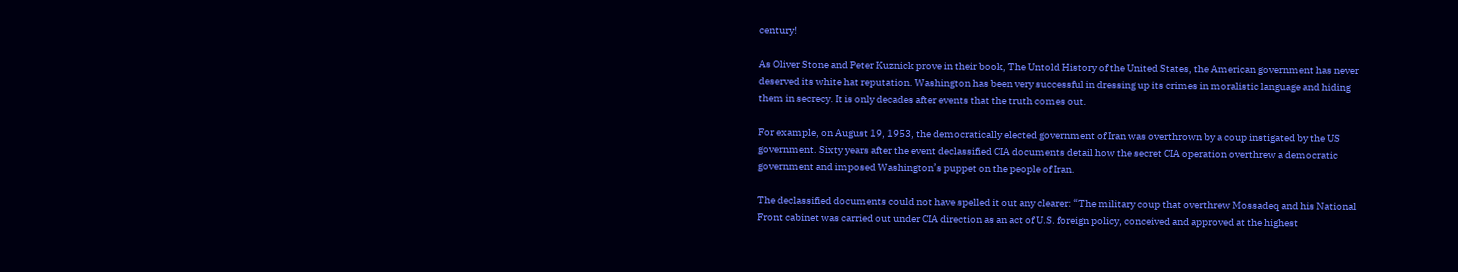century!

As Oliver Stone and Peter Kuznick prove in their book, The Untold History of the United States, the American government has never deserved its white hat reputation. Washington has been very successful in dressing up its crimes in moralistic language and hiding them in secrecy. It is only decades after events that the truth comes out.

For example, on August 19, 1953, the democratically elected government of Iran was overthrown by a coup instigated by the US government. Sixty years after the event declassified CIA documents detail how the secret CIA operation overthrew a democratic government and imposed Washington’s puppet on the people of Iran.

The declassified documents could not have spelled it out any clearer: “The military coup that overthrew Mossadeq and his National Front cabinet was carried out under CIA direction as an act of U.S. foreign policy, conceived and approved at the highest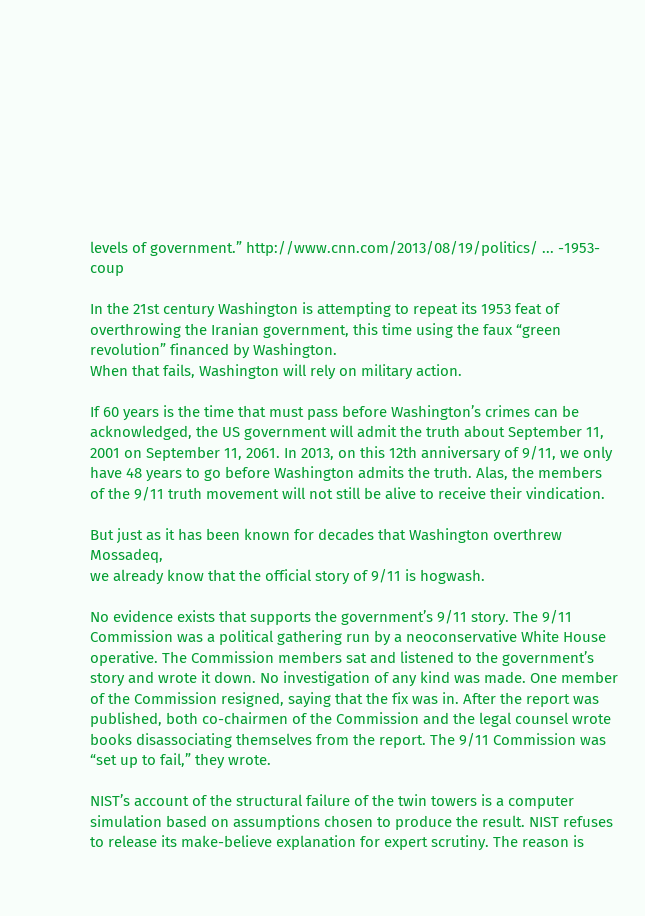levels of government.” http://www.cnn.com/2013/08/19/politics/ ... -1953-coup

In the 21st century Washington is attempting to repeat its 1953 feat of overthrowing the Iranian government, this time using the faux “green revolution” financed by Washington.
When that fails, Washington will rely on military action.

If 60 years is the time that must pass before Washington’s crimes can be acknowledged, the US government will admit the truth about September 11, 2001 on September 11, 2061. In 2013, on this 12th anniversary of 9/11, we only have 48 years to go before Washington admits the truth. Alas, the members of the 9/11 truth movement will not still be alive to receive their vindication.

But just as it has been known for decades that Washington overthrew Mossadeq,
we already know that the official story of 9/11 is hogwash.

No evidence exists that supports the government’s 9/11 story. The 9/11 Commission was a political gathering run by a neoconservative White House operative. The Commission members sat and listened to the government’s story and wrote it down. No investigation of any kind was made. One member of the Commission resigned, saying that the fix was in. After the report was published, both co-chairmen of the Commission and the legal counsel wrote books disassociating themselves from the report. The 9/11 Commission was “set up to fail,” they wrote.

NIST’s account of the structural failure of the twin towers is a computer simulation based on assumptions chosen to produce the result. NIST refuses to release its make-believe explanation for expert scrutiny. The reason is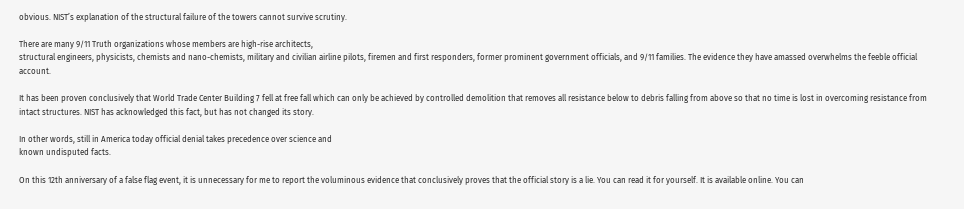obvious. NIST’s explanation of the structural failure of the towers cannot survive scrutiny.

There are many 9/11 Truth organizations whose members are high-rise architects,
structural engineers, physicists, chemists and nano-chemists, military and civilian airline pilots, firemen and first responders, former prominent government officials, and 9/11 families. The evidence they have amassed overwhelms the feeble official account.

It has been proven conclusively that World Trade Center Building 7 fell at free fall which can only be achieved by controlled demolition that removes all resistance below to debris falling from above so that no time is lost in overcoming resistance from intact structures. NIST has acknowledged this fact, but has not changed its story.

In other words, still in America today official denial takes precedence over science and
known undisputed facts.

On this 12th anniversary of a false flag event, it is unnecessary for me to report the voluminous evidence that conclusively proves that the official story is a lie. You can read it for yourself. It is available online. You can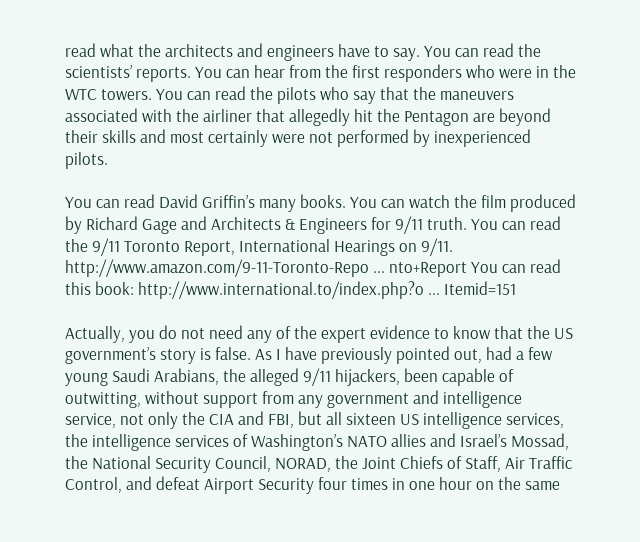read what the architects and engineers have to say. You can read the scientists’ reports. You can hear from the first responders who were in the WTC towers. You can read the pilots who say that the maneuvers associated with the airliner that allegedly hit the Pentagon are beyond their skills and most certainly were not performed by inexperienced pilots.

You can read David Griffin’s many books. You can watch the film produced by Richard Gage and Architects & Engineers for 9/11 truth. You can read the 9/11 Toronto Report, International Hearings on 9/11. http://www.amazon.com/9-11-Toronto-Repo ... nto+Report You can read this book: http://www.international.to/index.php?o ... Itemid=151

Actually, you do not need any of the expert evidence to know that the US government’s story is false. As I have previously pointed out, had a few young Saudi Arabians, the alleged 9/11 hijackers, been capable of outwitting, without support from any government and intelligence service, not only the CIA and FBI, but all sixteen US intelligence services, the intelligence services of Washington’s NATO allies and Israel’s Mossad, the National Security Council, NORAD, the Joint Chiefs of Staff, Air Traffic Control, and defeat Airport Security four times in one hour on the same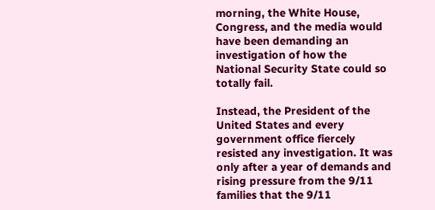morning, the White House, Congress, and the media would have been demanding an investigation of how the National Security State could so totally fail.

Instead, the President of the United States and every government office fiercely resisted any investigation. It was only after a year of demands and rising pressure from the 9/11 families that the 9/11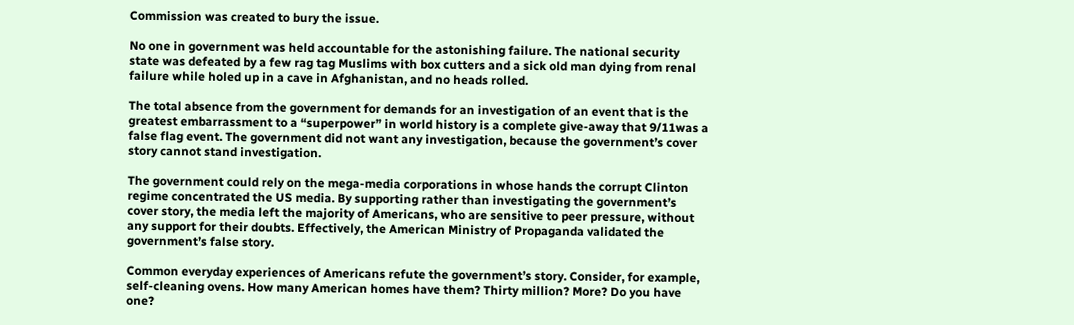Commission was created to bury the issue.

No one in government was held accountable for the astonishing failure. The national security state was defeated by a few rag tag Muslims with box cutters and a sick old man dying from renal failure while holed up in a cave in Afghanistan, and no heads rolled.

The total absence from the government for demands for an investigation of an event that is the greatest embarrassment to a “superpower” in world history is a complete give-away that 9/11was a false flag event. The government did not want any investigation, because the government’s cover story cannot stand investigation.

The government could rely on the mega-media corporations in whose hands the corrupt Clinton regime concentrated the US media. By supporting rather than investigating the government’s cover story, the media left the majority of Americans, who are sensitive to peer pressure, without any support for their doubts. Effectively, the American Ministry of Propaganda validated the government’s false story.

Common everyday experiences of Americans refute the government’s story. Consider, for example, self-cleaning ovens. How many American homes have them? Thirty million? More? Do you have one?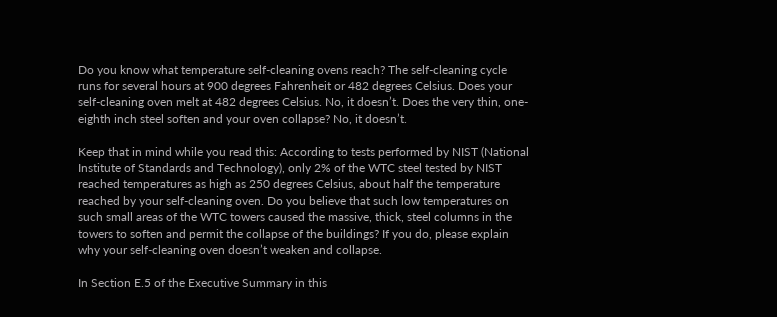Do you know what temperature self-cleaning ovens reach? The self-cleaning cycle runs for several hours at 900 degrees Fahrenheit or 482 degrees Celsius. Does your self-cleaning oven melt at 482 degrees Celsius. No, it doesn’t. Does the very thin, one-eighth inch steel soften and your oven collapse? No, it doesn’t.

Keep that in mind while you read this: According to tests performed by NIST (National Institute of Standards and Technology), only 2% of the WTC steel tested by NIST reached temperatures as high as 250 degrees Celsius, about half the temperature reached by your self-cleaning oven. Do you believe that such low temperatures on such small areas of the WTC towers caused the massive, thick, steel columns in the towers to soften and permit the collapse of the buildings? If you do, please explain why your self-cleaning oven doesn’t weaken and collapse.

In Section E.5 of the Executive Summary in this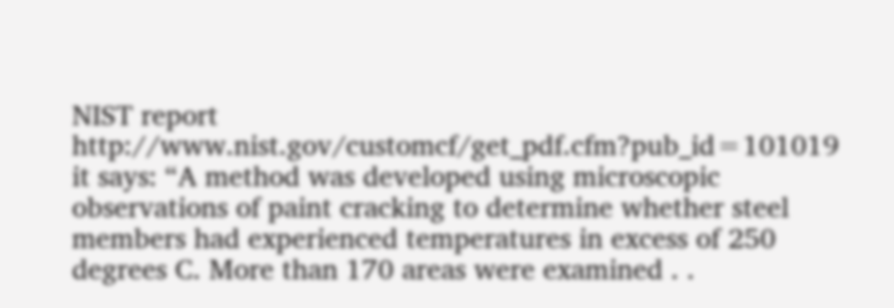NIST report http://www.nist.gov/customcf/get_pdf.cfm?pub_id=101019 it says: “A method was developed using microscopic observations of paint cracking to determine whether steel members had experienced temperatures in excess of 250 degrees C. More than 170 areas were examined . .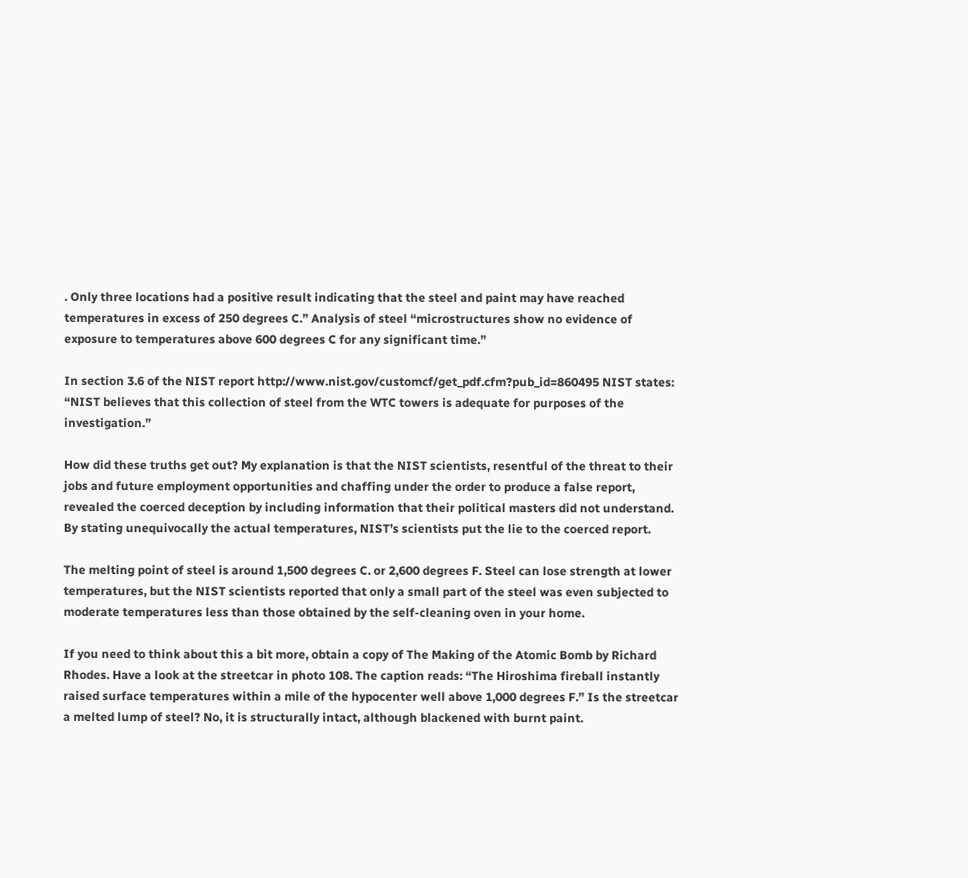. Only three locations had a positive result indicating that the steel and paint may have reached temperatures in excess of 250 degrees C.” Analysis of steel “microstructures show no evidence of exposure to temperatures above 600 degrees C for any significant time.”

In section 3.6 of the NIST report http://www.nist.gov/customcf/get_pdf.cfm?pub_id=860495 NIST states: “NIST believes that this collection of steel from the WTC towers is adequate for purposes of the investigation.”

How did these truths get out? My explanation is that the NIST scientists, resentful of the threat to their jobs and future employment opportunities and chaffing under the order to produce a false report, revealed the coerced deception by including information that their political masters did not understand. By stating unequivocally the actual temperatures, NIST’s scientists put the lie to the coerced report.

The melting point of steel is around 1,500 degrees C. or 2,600 degrees F. Steel can lose strength at lower temperatures, but the NIST scientists reported that only a small part of the steel was even subjected to moderate temperatures less than those obtained by the self-cleaning oven in your home.

If you need to think about this a bit more, obtain a copy of The Making of the Atomic Bomb by Richard Rhodes. Have a look at the streetcar in photo 108. The caption reads: “The Hiroshima fireball instantly raised surface temperatures within a mile of the hypocenter well above 1,000 degrees F.” Is the streetcar a melted lump of steel? No, it is structurally intact, although blackened with burnt paint.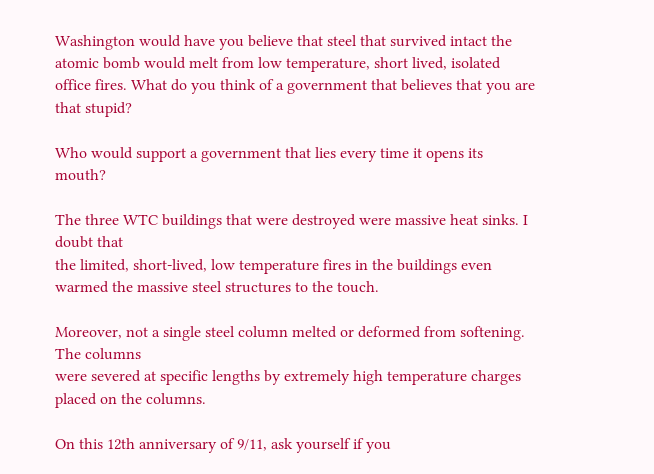Washington would have you believe that steel that survived intact the atomic bomb would melt from low temperature, short lived, isolated office fires. What do you think of a government that believes that you are that stupid?

Who would support a government that lies every time it opens its mouth?

The three WTC buildings that were destroyed were massive heat sinks. I doubt that
the limited, short-lived, low temperature fires in the buildings even warmed the massive steel structures to the touch.

Moreover, not a single steel column melted or deformed from softening. The columns
were severed at specific lengths by extremely high temperature charges placed on the columns.

On this 12th anniversary of 9/11, ask yourself if you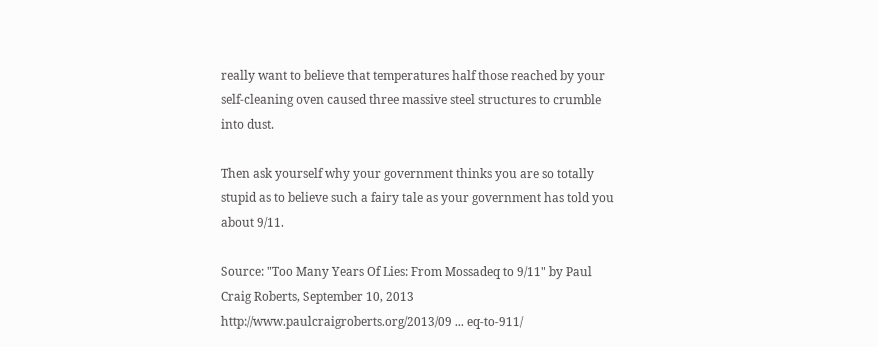really want to believe that temperatures half those reached by your self-cleaning oven caused three massive steel structures to crumble into dust.

Then ask yourself why your government thinks you are so totally stupid as to believe such a fairy tale as your government has told you about 9/11.

Source: "Too Many Years Of Lies: From Mossadeq to 9/11" by Paul Craig Roberts, September 10, 2013
http://www.paulcraigroberts.org/2013/09 ... eq-to-911/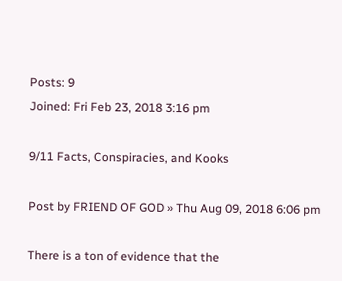Posts: 9
Joined: Fri Feb 23, 2018 3:16 pm

9/11 Facts, Conspiracies, and Kooks

Post by FRIEND OF GOD » Thu Aug 09, 2018 6:06 pm

There is a ton of evidence that the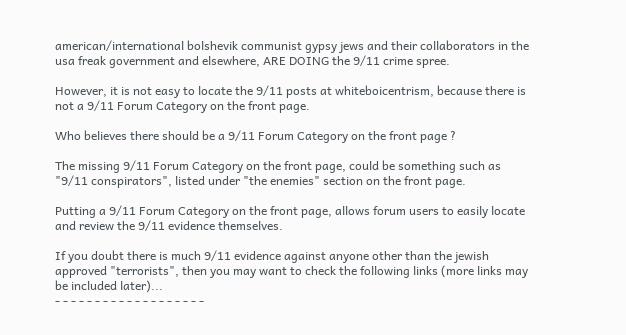american/international bolshevik communist gypsy jews and their collaborators in the usa freak government and elsewhere, ARE DOING the 9/11 crime spree.

However, it is not easy to locate the 9/11 posts at whiteboicentrism, because there is not a 9/11 Forum Category on the front page.

Who believes there should be a 9/11 Forum Category on the front page ?

The missing 9/11 Forum Category on the front page, could be something such as "9/11 conspirators", listed under "the enemies" section on the front page.

Putting a 9/11 Forum Category on the front page, allows forum users to easily locate and review the 9/11 evidence themselves.

If you doubt there is much 9/11 evidence against anyone other than the jewish approved "terrorists", then you may want to check the following links (more links may be included later)...
- - - - - - - - - - - - - - - - - - -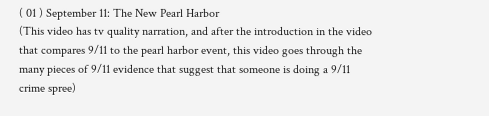( 01 ) September 11: The New Pearl Harbor
(This video has tv quality narration, and after the introduction in the video that compares 9/11 to the pearl harbor event, this video goes through the many pieces of 9/11 evidence that suggest that someone is doing a 9/11 crime spree)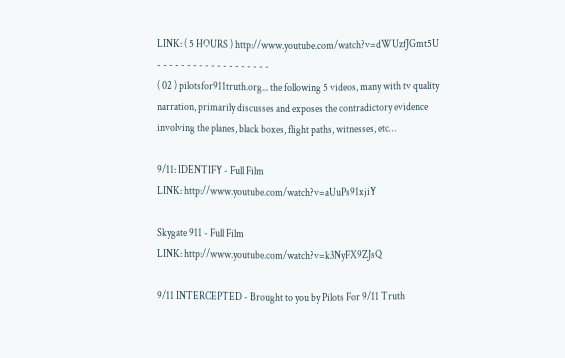LINK: ( 5 HOURS ) http://www.youtube.com/watch?v=dWUzfJGmt5U
- - - - - - - - - - - - - - - - - - -
( 02 ) pilotsfor911truth.org... the following 5 videos, many with tv quality narration, primarily discusses and exposes the contradictory evidence involving the planes, black boxes, flight paths, witnesses, etc…

9/11: IDENTIFY - Full Film
LINK: http://www.youtube.com/watch?v=aUuPs91xjiY

Skygate 911 - Full Film
LINK: http://www.youtube.com/watch?v=k3NyFX9ZJsQ

9/11 INTERCEPTED - Brought to you by Pilots For 9/11 Truth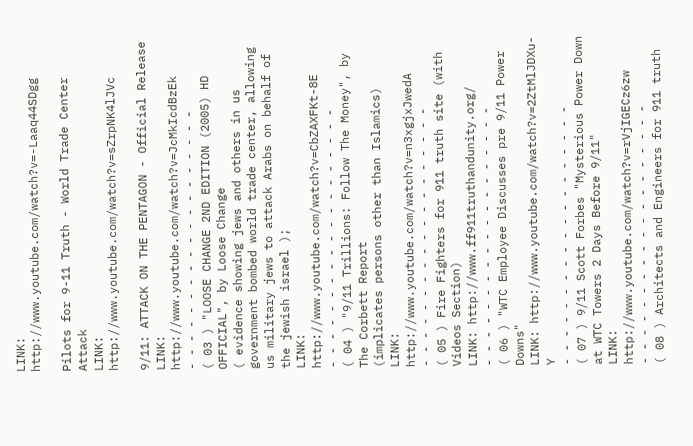LINK: http://www.youtube.com/watch?v=-Laaq44SDgg

Pilots for 9-11 Truth - World Trade Center Attack
LINK: http://www.youtube.com/watch?v=sZrpNK4lJVc

9/11: ATTACK ON THE PENTAGON - Official Release
LINK: http://www.youtube.com/watch?v=JcMkIcdBzEk
- - - - - - - - - - - - - - - - - - -
( 03 ) "LOOSE CHANGE 2ND EDITION (2005) HD OFFICIAL", by Loose Change
( evidence showing jews and others in us government bombed world trade center, allowing us military jews to attack Arabs on behalf of the jewish israel );
LINK: http://www.youtube.com/watch?v=CbZAXFKt-8E
- - - - - - - - - - - - - - - - - - -
( 04 ) "9/11 Trillions: Follow The Money", by The Corbett Report
(implicates persons other than Islamics)
LINK: http://www.youtube.com/watch?v=n3xgjxJwedA
- - - - - - - - - - - - - - - - - - -
( 05 ) Fire Fighters for 911 truth site (with Videos Section)
LINK: http://www.ff911truthandunity.org/
- - - - - - - - - - - - - - - - - - -
( 06 ) "WTC Employee Discusses pre 9/11 Power Downs"
LINK: http://www.youtube.com/watch?v=2ZtMlJDXu-Y
- - - - - - - - - - - - - - - - - - -
( 07 ) 9/11 Scott Forbes "Mysterious Power Down at WTC Towers 2 Days Before 9/11"
LINK: http://www.youtube.com/watch?v=rVjIGECz6zw
- - - - - - - - - - - - - - - - - - -
( 08 ) Architects and Engineers for 911 truth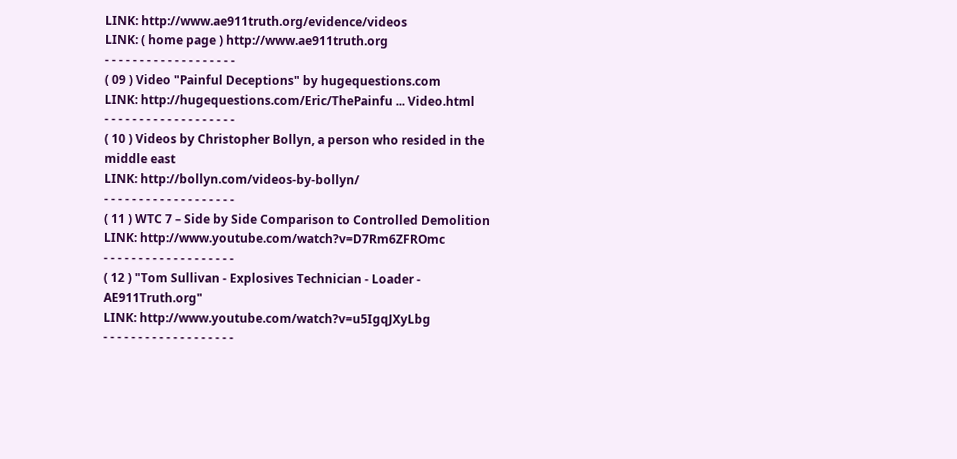LINK: http://www.ae911truth.org/evidence/videos
LINK: ( home page ) http://www.ae911truth.org
- - - - - - - - - - - - - - - - - - -
( 09 ) Video "Painful Deceptions" by hugequestions.com
LINK: http://hugequestions.com/Eric/ThePainfu ... Video.html
- - - - - - - - - - - - - - - - - - -
( 10 ) Videos by Christopher Bollyn, a person who resided in the middle east
LINK: http://bollyn.com/videos-by-bollyn/
- - - - - - - - - - - - - - - - - - -
( 11 ) WTC 7 – Side by Side Comparison to Controlled Demolition
LINK: http://www.youtube.com/watch?v=D7Rm6ZFROmc
- - - - - - - - - - - - - - - - - - -
( 12 ) "Tom Sullivan - Explosives Technician - Loader - AE911Truth.org"
LINK: http://www.youtube.com/watch?v=u5IgqJXyLbg
- - - - - - - - - - - - - - - - - - -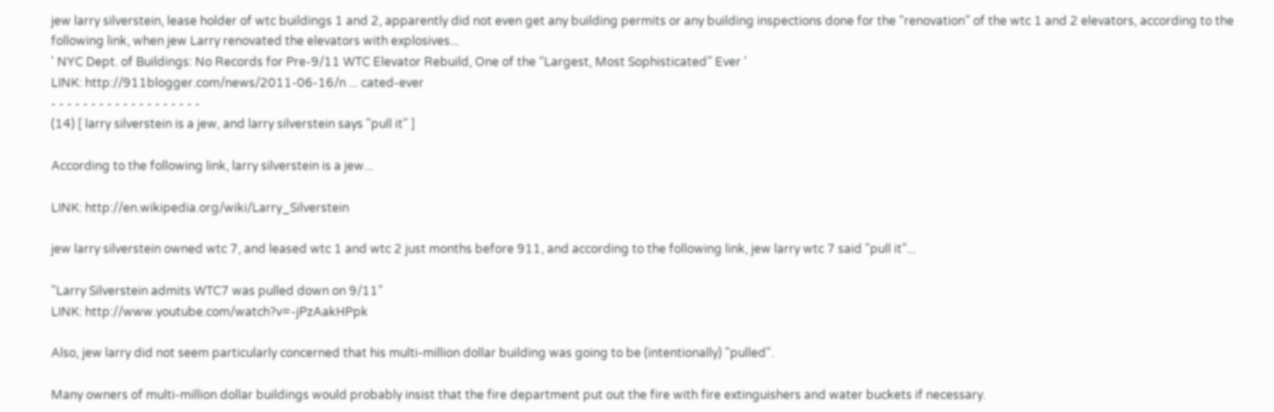jew larry silverstein, lease holder of wtc buildings 1 and 2, apparently did not even get any building permits or any building inspections done for the “renovation” of the wtc 1 and 2 elevators, according to the following link, when jew Larry renovated the elevators with explosives...
' NYC Dept. of Buildings: No Records for Pre-9/11 WTC Elevator Rebuild, One of the “Largest, Most Sophisticated” Ever '
LINK: http://911blogger.com/news/2011-06-16/n ... cated-ever
- - - - - - - - - - - - - - - - - - -
(14) [ larry silverstein is a jew, and larry silverstein says "pull it" ]

According to the following link, larry silverstein is a jew...

LINK: http://en.wikipedia.org/wiki/Larry_Silverstein

jew larry silverstein owned wtc 7, and leased wtc 1 and wtc 2 just months before 911, and according to the following link, jew larry wtc 7 said "pull it"...

"Larry Silverstein admits WTC7 was pulled down on 9/11"
LINK: http://www.youtube.com/watch?v=-jPzAakHPpk

Also, jew larry did not seem particularly concerned that his multi-million dollar building was going to be (intentionally) "pulled".

Many owners of multi-million dollar buildings would probably insist that the fire department put out the fire with fire extinguishers and water buckets if necessary.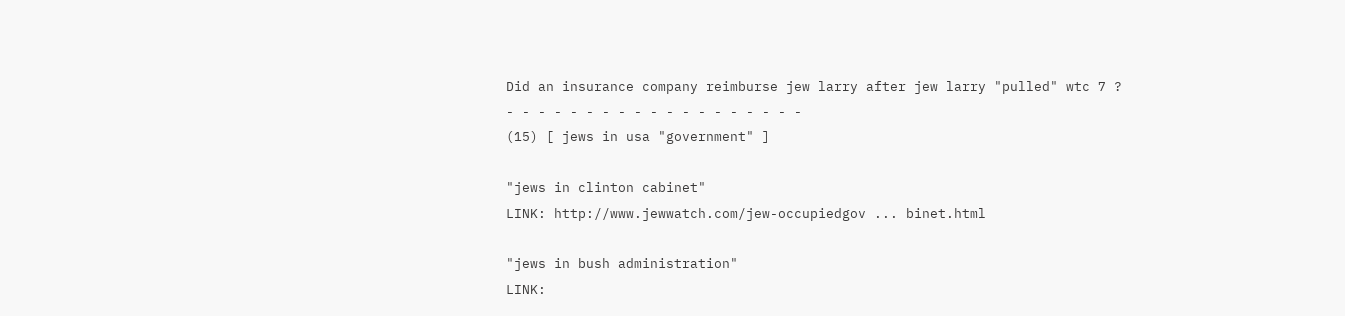Did an insurance company reimburse jew larry after jew larry "pulled" wtc 7 ?
- - - - - - - - - - - - - - - - - - -
(15) [ jews in usa "government" ]

"jews in clinton cabinet"
LINK: http://www.jewwatch.com/jew-occupiedgov ... binet.html

"jews in bush administration"
LINK: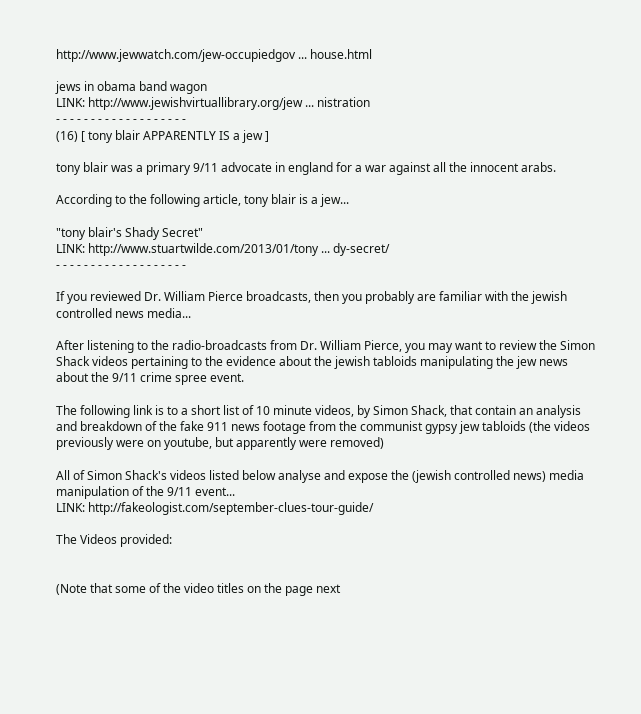http://www.jewwatch.com/jew-occupiedgov ... house.html

jews in obama band wagon
LINK: http://www.jewishvirtuallibrary.org/jew ... nistration
- - - - - - - - - - - - - - - - - - -
(16) [ tony blair APPARENTLY IS a jew ]

tony blair was a primary 9/11 advocate in england for a war against all the innocent arabs.

According to the following article, tony blair is a jew...

"tony blair's Shady Secret"
LINK: http://www.stuartwilde.com/2013/01/tony ... dy-secret/
- - - - - - - - - - - - - - - - - - -

If you reviewed Dr. William Pierce broadcasts, then you probably are familiar with the jewish controlled news media...

After listening to the radio-broadcasts from Dr. William Pierce, you may want to review the Simon Shack videos pertaining to the evidence about the jewish tabloids manipulating the jew news about the 9/11 crime spree event.

The following link is to a short list of 10 minute videos, by Simon Shack, that contain an analysis and breakdown of the fake 911 news footage from the communist gypsy jew tabloids (the videos previously were on youtube, but apparently were removed)

All of Simon Shack's videos listed below analyse and expose the (jewish controlled news) media manipulation of the 9/11 event...
LINK: http://fakeologist.com/september-clues-tour-guide/

The Videos provided:


(Note that some of the video titles on the page next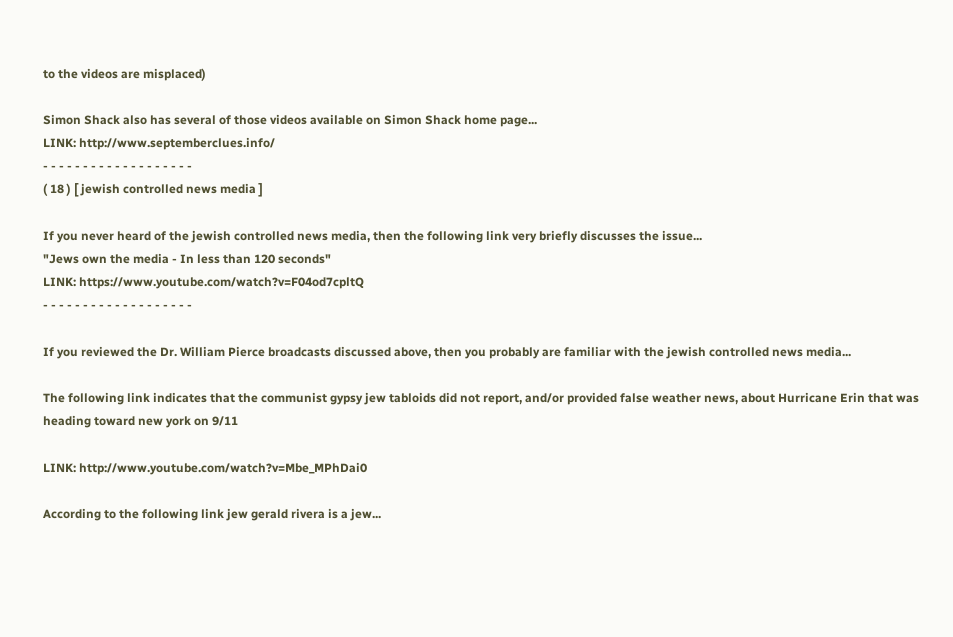to the videos are misplaced)

Simon Shack also has several of those videos available on Simon Shack home page...
LINK: http://www.septemberclues.info/
- - - - - - - - - - - - - - - - - - -
( 18 ) [ jewish controlled news media ]

If you never heard of the jewish controlled news media, then the following link very briefly discusses the issue...
"Jews own the media - In less than 120 seconds"
LINK: https://www.youtube.com/watch?v=F04od7cpltQ
- - - - - - - - - - - - - - - - - - -

If you reviewed the Dr. William Pierce broadcasts discussed above, then you probably are familiar with the jewish controlled news media...

The following link indicates that the communist gypsy jew tabloids did not report, and/or provided false weather news, about Hurricane Erin that was heading toward new york on 9/11

LINK: http://www.youtube.com/watch?v=Mbe_MPhDai0

According to the following link jew gerald rivera is a jew...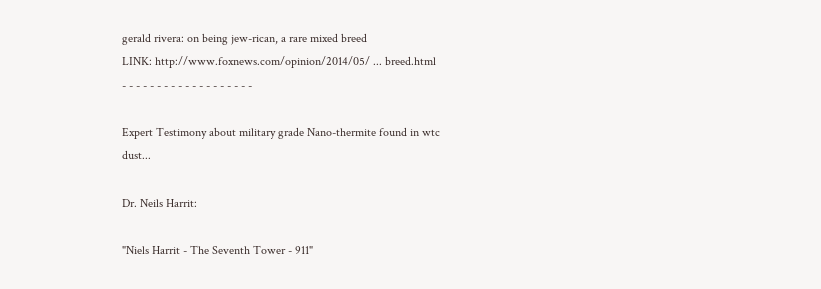gerald rivera: on being jew-rican, a rare mixed breed
LINK: http://www.foxnews.com/opinion/2014/05/ ... breed.html
- - - - - - - - - - - - - - - - - - -

Expert Testimony about military grade Nano-thermite found in wtc dust...

Dr. Neils Harrit:

"Niels Harrit - The Seventh Tower - 911"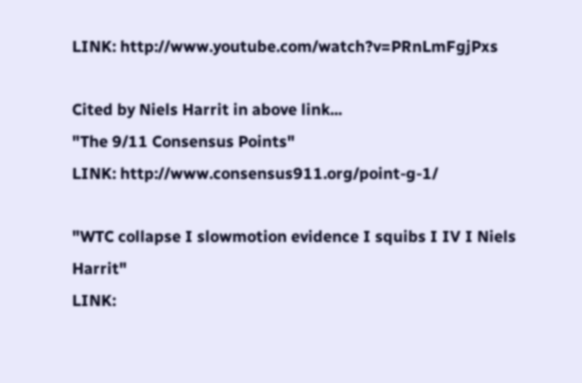LINK: http://www.youtube.com/watch?v=PRnLmFgjPxs

Cited by Niels Harrit in above link...
"The 9/11 Consensus Points"
LINK: http://www.consensus911.org/point-g-1/

"WTC collapse I slowmotion evidence I squibs I IV I Niels Harrit"
LINK: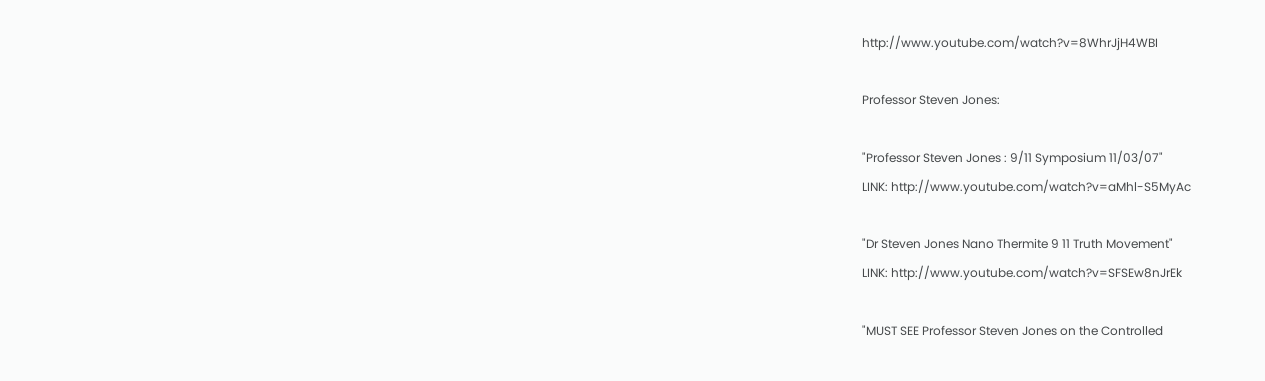http://www.youtube.com/watch?v=8WhrJjH4WBI

Professor Steven Jones:

"Professor Steven Jones : 9/11 Symposium 11/03/07"
LINK: http://www.youtube.com/watch?v=aMhl-S5MyAc

"Dr Steven Jones Nano Thermite 9 11 Truth Movement"
LINK: http://www.youtube.com/watch?v=SFSEw8nJrEk

"MUST SEE Professor Steven Jones on the Controlled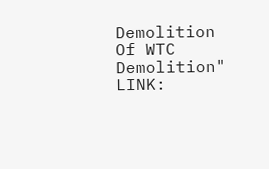Demolition Of WTC Demolition"
LINK: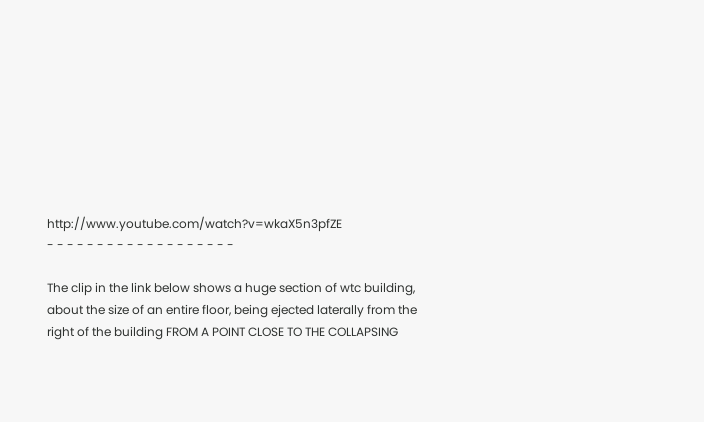http://www.youtube.com/watch?v=wkaX5n3pfZE
- - - - - - - - - - - - - - - - - - -

The clip in the link below shows a huge section of wtc building, about the size of an entire floor, being ejected laterally from the right of the building FROM A POINT CLOSE TO THE COLLAPSING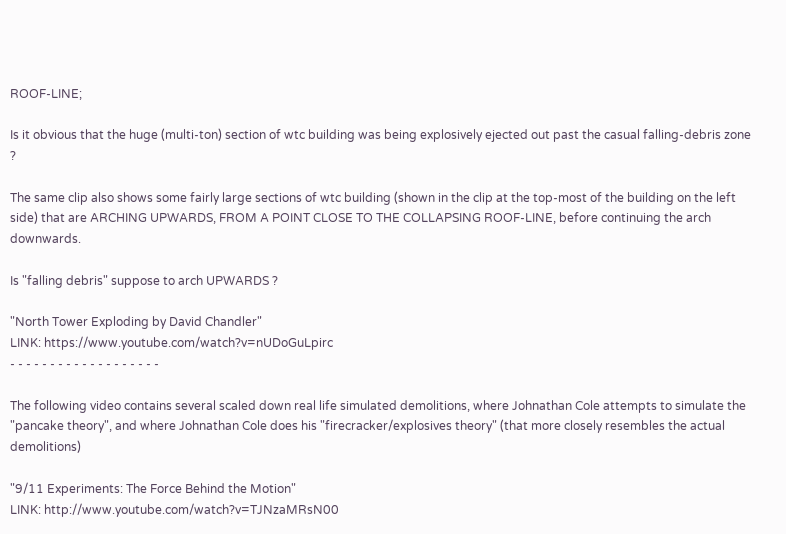ROOF-LINE;

Is it obvious that the huge (multi-ton) section of wtc building was being explosively ejected out past the casual falling-debris zone ?

The same clip also shows some fairly large sections of wtc building (shown in the clip at the top-most of the building on the left side) that are ARCHING UPWARDS, FROM A POINT CLOSE TO THE COLLAPSING ROOF-LINE, before continuing the arch downwards.

Is "falling debris" suppose to arch UPWARDS ?

"North Tower Exploding by David Chandler"
LINK: https://www.youtube.com/watch?v=nUDoGuLpirc
- - - - - - - - - - - - - - - - - - -

The following video contains several scaled down real life simulated demolitions, where Johnathan Cole attempts to simulate the "pancake theory", and where Johnathan Cole does his "firecracker/explosives theory" (that more closely resembles the actual demolitions)

"9/11 Experiments: The Force Behind the Motion"
LINK: http://www.youtube.com/watch?v=TJNzaMRsN00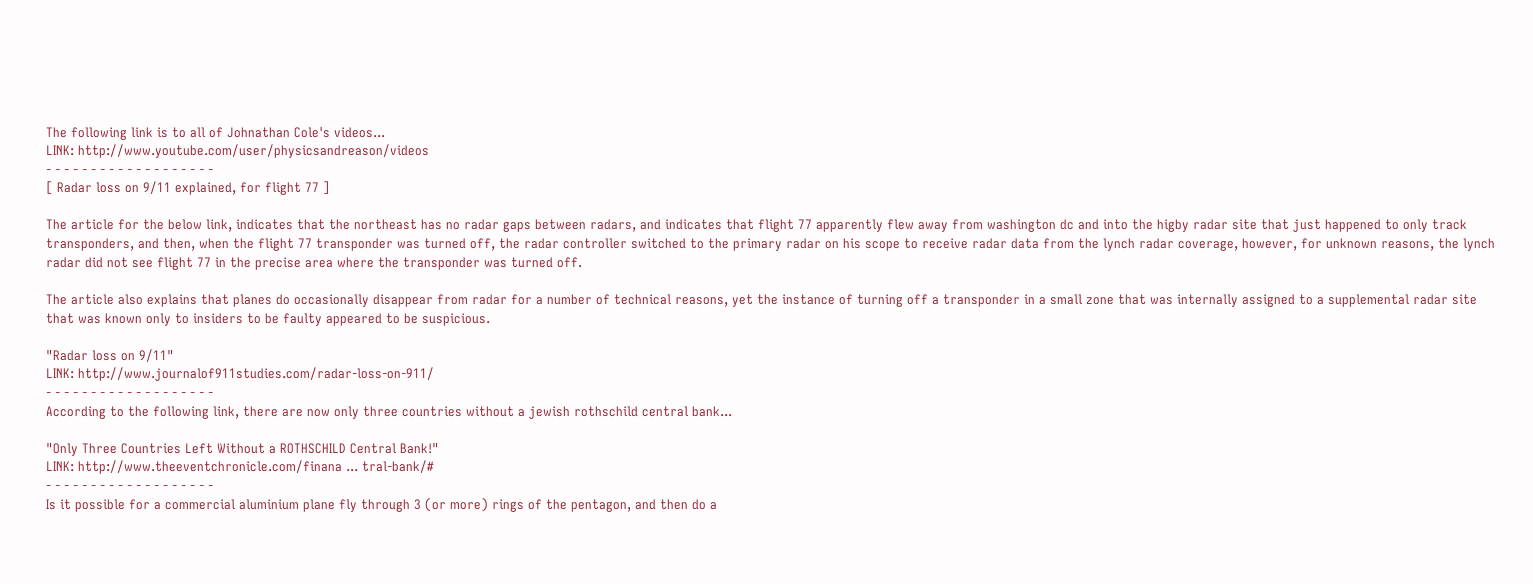The following link is to all of Johnathan Cole's videos...
LINK: http://www.youtube.com/user/physicsandreason/videos
- - - - - - - - - - - - - - - - - - -
[ Radar loss on 9/11 explained, for flight 77 ]

The article for the below link, indicates that the northeast has no radar gaps between radars, and indicates that flight 77 apparently flew away from washington dc and into the higby radar site that just happened to only track transponders, and then, when the flight 77 transponder was turned off, the radar controller switched to the primary radar on his scope to receive radar data from the lynch radar coverage, however, for unknown reasons, the lynch radar did not see flight 77 in the precise area where the transponder was turned off.

The article also explains that planes do occasionally disappear from radar for a number of technical reasons, yet the instance of turning off a transponder in a small zone that was internally assigned to a supplemental radar site that was known only to insiders to be faulty appeared to be suspicious.

"Radar loss on 9/11"
LINK: http://www.journalof911studies.com/radar-loss-on-911/
- - - - - - - - - - - - - - - - - - -
According to the following link, there are now only three countries without a jewish rothschild central bank...

"Only Three Countries Left Without a ROTHSCHILD Central Bank!"
LINK: http://www.theeventchronicle.com/finana ... tral-bank/#
- - - - - - - - - - - - - - - - - - -
Is it possible for a commercial aluminium plane fly through 3 (or more) rings of the pentagon, and then do a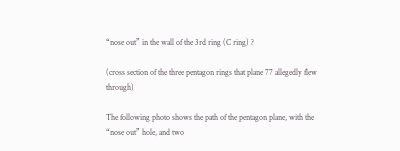“nose out” in the wall of the 3rd ring (C ring) ?

(cross section of the three pentagon rings that plane 77 allegedly flew through)

The following photo shows the path of the pentagon plane, with the “nose out” hole, and two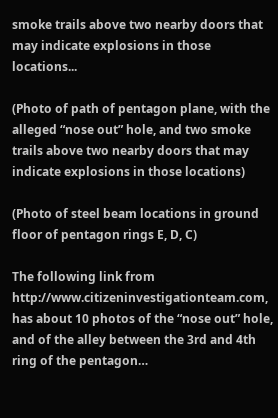smoke trails above two nearby doors that may indicate explosions in those locations...

(Photo of path of pentagon plane, with the alleged “nose out” hole, and two smoke trails above two nearby doors that may indicate explosions in those locations)

(Photo of steel beam locations in ground floor of pentagon rings E, D, C)

The following link from http://www.citizeninvestigationteam.com, has about 10 photos of the “nose out” hole, and of the alley between the 3rd and 4th ring of the pentagon…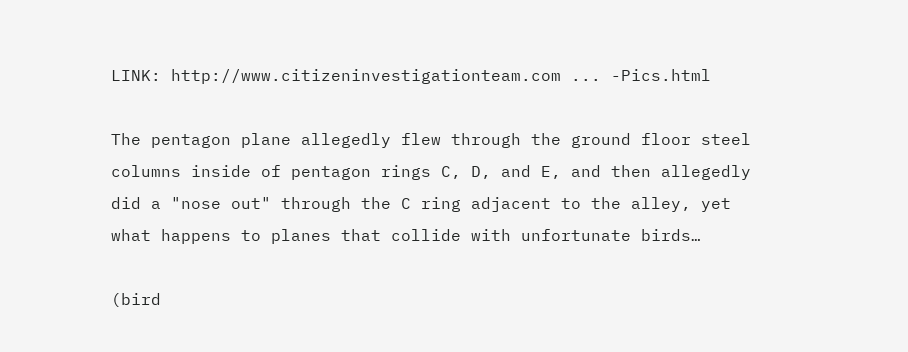LINK: http://www.citizeninvestigationteam.com ... -Pics.html

The pentagon plane allegedly flew through the ground floor steel columns inside of pentagon rings C, D, and E, and then allegedly did a "nose out" through the C ring adjacent to the alley, yet what happens to planes that collide with unfortunate birds…

(bird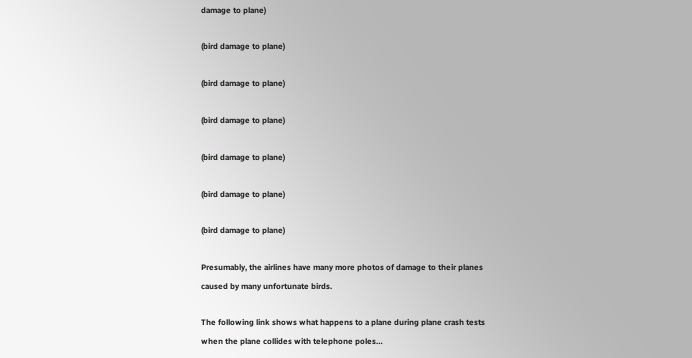damage to plane)

(bird damage to plane)

(bird damage to plane)

(bird damage to plane)

(bird damage to plane)

(bird damage to plane)

(bird damage to plane)

Presumably, the airlines have many more photos of damage to their planes caused by many unfortunate birds.

The following link shows what happens to a plane during plane crash tests when the plane collides with telephone poles…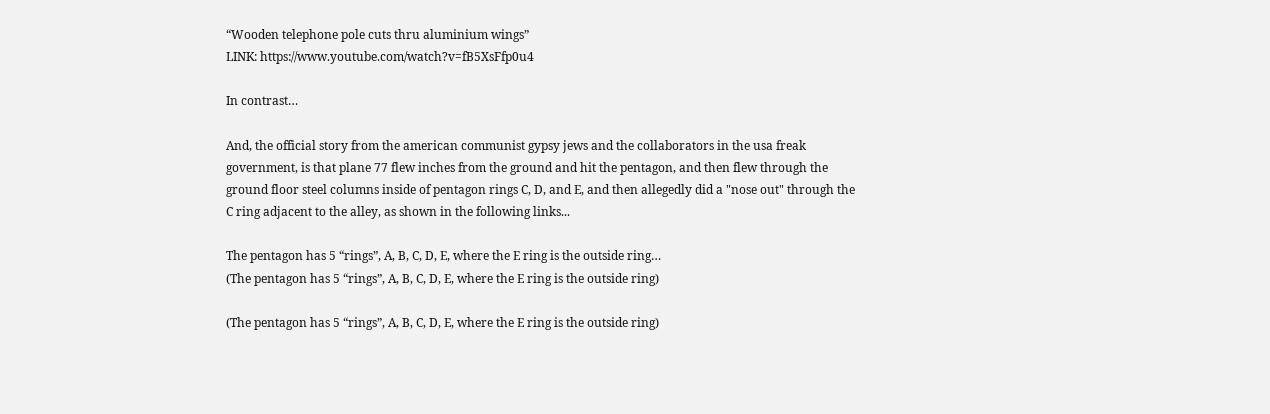“Wooden telephone pole cuts thru aluminium wings”
LINK: https://www.youtube.com/watch?v=fB5XsFfp0u4

In contrast…

And, the official story from the american communist gypsy jews and the collaborators in the usa freak government, is that plane 77 flew inches from the ground and hit the pentagon, and then flew through the ground floor steel columns inside of pentagon rings C, D, and E, and then allegedly did a "nose out" through the C ring adjacent to the alley, as shown in the following links...

The pentagon has 5 “rings”, A, B, C, D, E, where the E ring is the outside ring…
(The pentagon has 5 “rings”, A, B, C, D, E, where the E ring is the outside ring)

(The pentagon has 5 “rings”, A, B, C, D, E, where the E ring is the outside ring)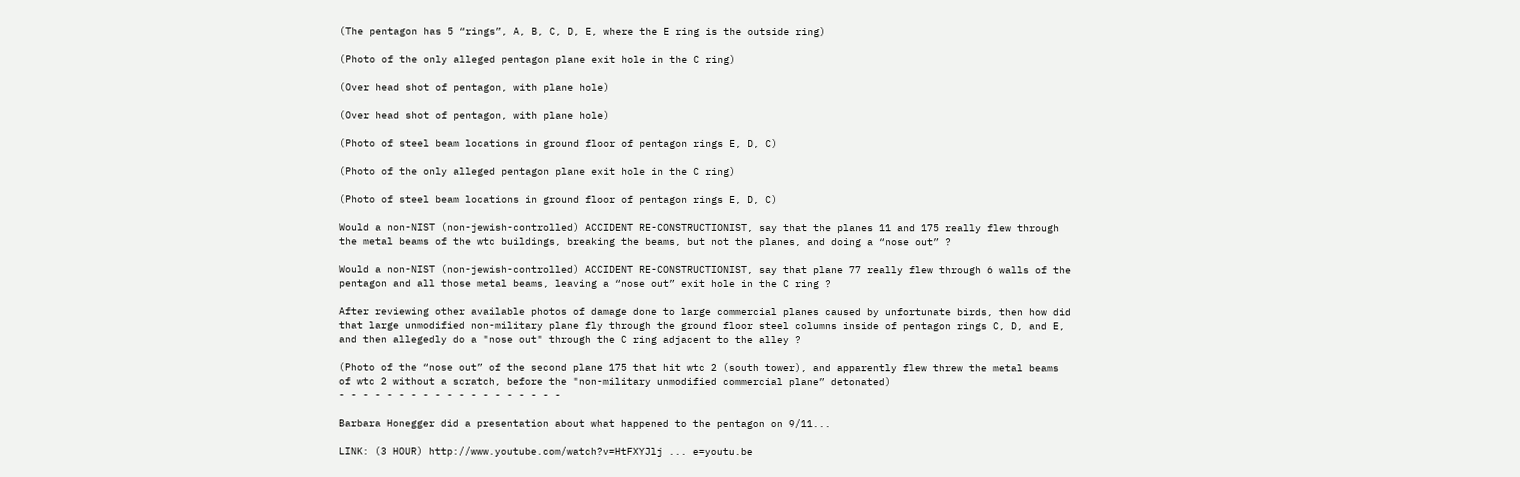(The pentagon has 5 “rings”, A, B, C, D, E, where the E ring is the outside ring)

(Photo of the only alleged pentagon plane exit hole in the C ring)

(Over head shot of pentagon, with plane hole)

(Over head shot of pentagon, with plane hole)

(Photo of steel beam locations in ground floor of pentagon rings E, D, C)

(Photo of the only alleged pentagon plane exit hole in the C ring)

(Photo of steel beam locations in ground floor of pentagon rings E, D, C)

Would a non-NIST (non-jewish-controlled) ACCIDENT RE-CONSTRUCTIONIST, say that the planes 11 and 175 really flew through the metal beams of the wtc buildings, breaking the beams, but not the planes, and doing a “nose out” ?

Would a non-NIST (non-jewish-controlled) ACCIDENT RE-CONSTRUCTIONIST, say that plane 77 really flew through 6 walls of the pentagon and all those metal beams, leaving a “nose out” exit hole in the C ring ?

After reviewing other available photos of damage done to large commercial planes caused by unfortunate birds, then how did that large unmodified non-military plane fly through the ground floor steel columns inside of pentagon rings C, D, and E, and then allegedly do a "nose out" through the C ring adjacent to the alley ?

(Photo of the “nose out” of the second plane 175 that hit wtc 2 (south tower), and apparently flew threw the metal beams of wtc 2 without a scratch, before the "non-military unmodified commercial plane” detonated)
- - - - - - - - - - - - - - - - - - -

Barbara Honegger did a presentation about what happened to the pentagon on 9/11...

LINK: (3 HOUR) http://www.youtube.com/watch?v=HtFXYJlj ... e=youtu.be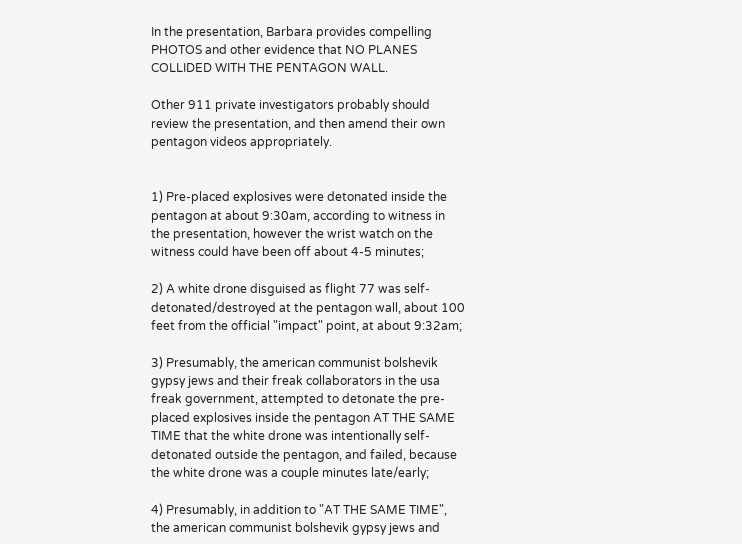In the presentation, Barbara provides compelling PHOTOS and other evidence that NO PLANES COLLIDED WITH THE PENTAGON WALL.

Other 911 private investigators probably should review the presentation, and then amend their own pentagon videos appropriately.


1) Pre-placed explosives were detonated inside the pentagon at about 9:30am, according to witness in the presentation, however the wrist watch on the witness could have been off about 4-5 minutes;

2) A white drone disguised as flight 77 was self-detonated/destroyed at the pentagon wall, about 100 feet from the official "impact" point, at about 9:32am;

3) Presumably, the american communist bolshevik gypsy jews and their freak collaborators in the usa freak government, attempted to detonate the pre-placed explosives inside the pentagon AT THE SAME TIME that the white drone was intentionally self-detonated outside the pentagon, and failed, because the white drone was a couple minutes late/early;

4) Presumably, in addition to "AT THE SAME TIME", the american communist bolshevik gypsy jews and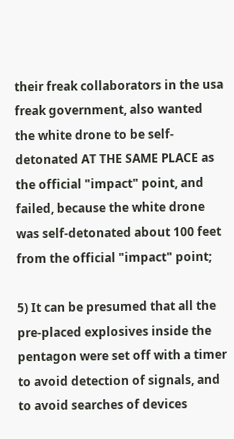their freak collaborators in the usa freak government, also wanted the white drone to be self-detonated AT THE SAME PLACE as the official "impact" point, and failed, because the white drone was self-detonated about 100 feet from the official "impact" point;

5) It can be presumed that all the pre-placed explosives inside the pentagon were set off with a timer to avoid detection of signals, and to avoid searches of devices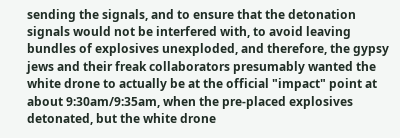sending the signals, and to ensure that the detonation signals would not be interfered with, to avoid leaving bundles of explosives unexploded, and therefore, the gypsy jews and their freak collaborators presumably wanted the white drone to actually be at the official "impact" point at about 9:30am/9:35am, when the pre-placed explosives detonated, but the white drone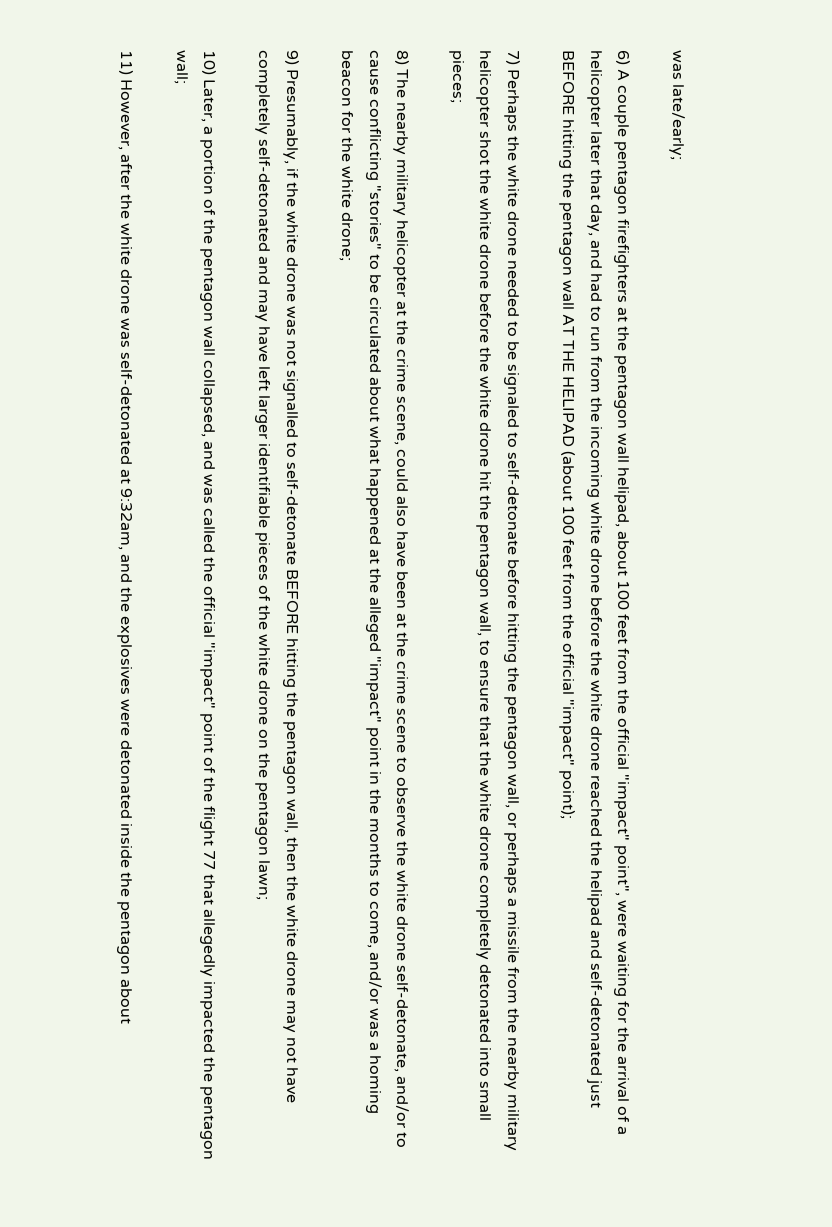was late/early;

6) A couple pentagon firefighters at the pentagon wall helipad, about 100 feet from the official "impact" point", were waiting for the arrival of a helicopter later that day, and had to run from the incoming white drone before the white drone reached the helipad and self-detonated just BEFORE hitting the pentagon wall AT THE HELIPAD (about 100 feet from the official "impact" point);

7) Perhaps the white drone needed to be signaled to self-detonate before hitting the pentagon wall, or perhaps a missile from the nearby military helicopter shot the white drone before the white drone hit the pentagon wall, to ensure that the white drone completely detonated into small pieces;

8) The nearby military helicopter at the crime scene, could also have been at the crime scene to observe the white drone self-detonate, and/or to cause conflicting "stories" to be circulated about what happened at the alleged "impact" point in the months to come, and/or was a homing beacon for the white drone;

9) Presumably, if the white drone was not signalled to self-detonate BEFORE hitting the pentagon wall, then the white drone may not have completely self-detonated and may have left larger identifiable pieces of the white drone on the pentagon lawn;

10) Later, a portion of the pentagon wall collapsed, and was called the official "impact" point of the flight 77 that allegedly impacted the pentagon wall;

11) However, after the white drone was self-detonated at 9:32am, and the explosives were detonated inside the pentagon about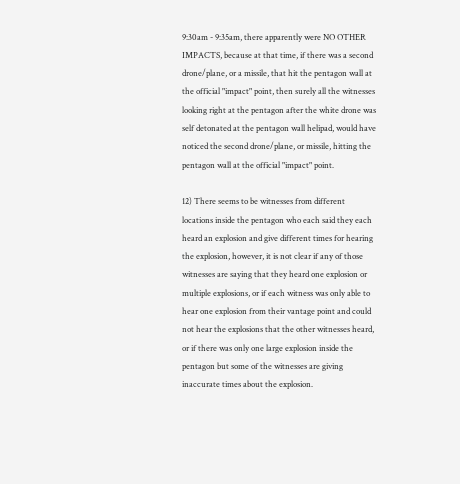9:30am - 9:35am, there apparently were NO OTHER IMPACTS, because at that time, if there was a second drone/plane, or a missile, that hit the pentagon wall at the official "impact" point, then surely all the witnesses looking right at the pentagon after the white drone was self detonated at the pentagon wall helipad, would have noticed the second drone/plane, or missile, hitting the pentagon wall at the official "impact" point.

12) There seems to be witnesses from different locations inside the pentagon who each said they each heard an explosion and give different times for hearing the explosion, however, it is not clear if any of those witnesses are saying that they heard one explosion or multiple explosions, or if each witness was only able to hear one explosion from their vantage point and could not hear the explosions that the other witnesses heard, or if there was only one large explosion inside the pentagon but some of the witnesses are giving inaccurate times about the explosion.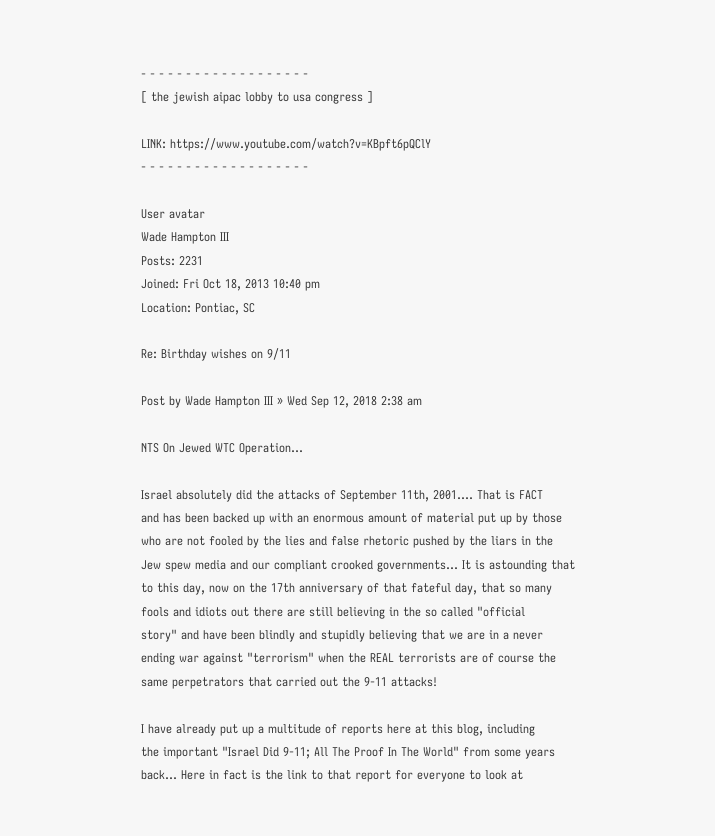- - - - - - - - - - - - - - - - - - -
[ the jewish aipac lobby to usa congress ]

LINK: https://www.youtube.com/watch?v=KBpft6pQClY
- - - - - - - - - - - - - - - - - - -

User avatar
Wade Hampton III
Posts: 2231
Joined: Fri Oct 18, 2013 10:40 pm
Location: Pontiac, SC

Re: Birthday wishes on 9/11

Post by Wade Hampton III » Wed Sep 12, 2018 2:38 am

NTS On Jewed WTC Operation...

Israel absolutely did the attacks of September 11th, 2001.... That is FACT
and has been backed up with an enormous amount of material put up by those
who are not fooled by the lies and false rhetoric pushed by the liars in the
Jew spew media and our compliant crooked governments... It is astounding that
to this day, now on the 17th anniversary of that fateful day, that so many
fools and idiots out there are still believing in the so called "official
story" and have been blindly and stupidly believing that we are in a never
ending war against "terrorism" when the REAL terrorists are of course the
same perpetrators that carried out the 9-11 attacks!

I have already put up a multitude of reports here at this blog, including
the important "Israel Did 9-11; All The Proof In The World" from some years
back... Here in fact is the link to that report for everyone to look at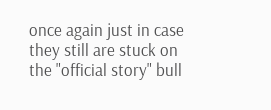once again just in case they still are stuck on the "official story" bull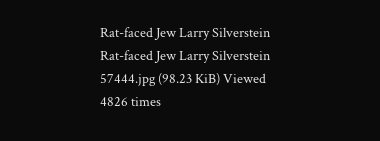Rat-faced Jew Larry Silverstein
Rat-faced Jew Larry Silverstein
57444.jpg (98.23 KiB) Viewed 4826 times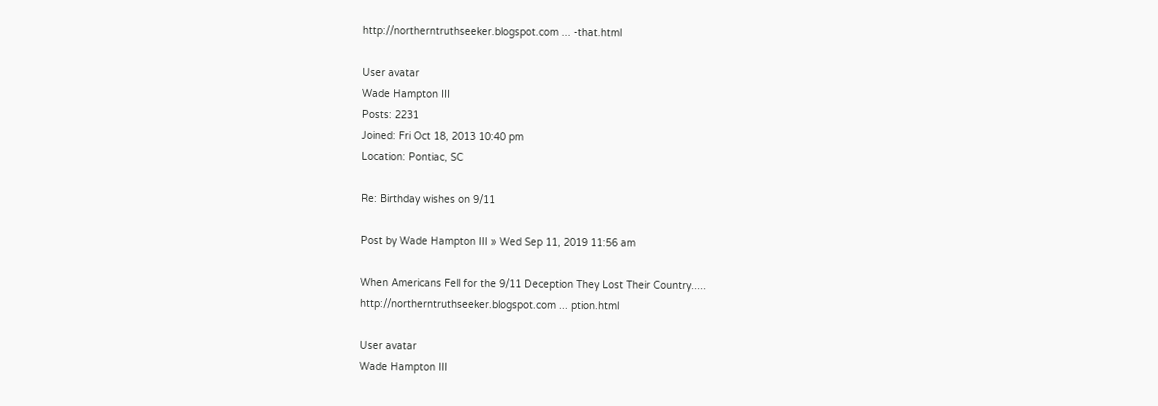http://northerntruthseeker.blogspot.com ... -that.html

User avatar
Wade Hampton III
Posts: 2231
Joined: Fri Oct 18, 2013 10:40 pm
Location: Pontiac, SC

Re: Birthday wishes on 9/11

Post by Wade Hampton III » Wed Sep 11, 2019 11:56 am

When Americans Fell for the 9/11 Deception They Lost Their Country.....
http://northerntruthseeker.blogspot.com ... ption.html

User avatar
Wade Hampton III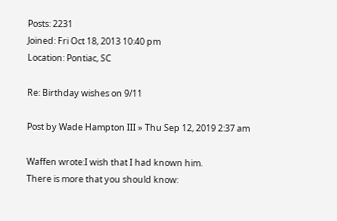Posts: 2231
Joined: Fri Oct 18, 2013 10:40 pm
Location: Pontiac, SC

Re: Birthday wishes on 9/11

Post by Wade Hampton III » Thu Sep 12, 2019 2:37 am

Waffen wrote:I wish that I had known him.
There is more that you should know: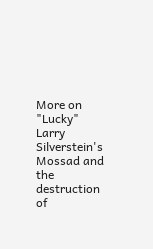More on "Lucky" Larry Silverstein's Mossad and the destruction of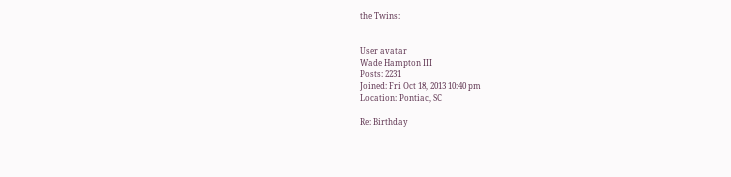the Twins:


User avatar
Wade Hampton III
Posts: 2231
Joined: Fri Oct 18, 2013 10:40 pm
Location: Pontiac, SC

Re: Birthday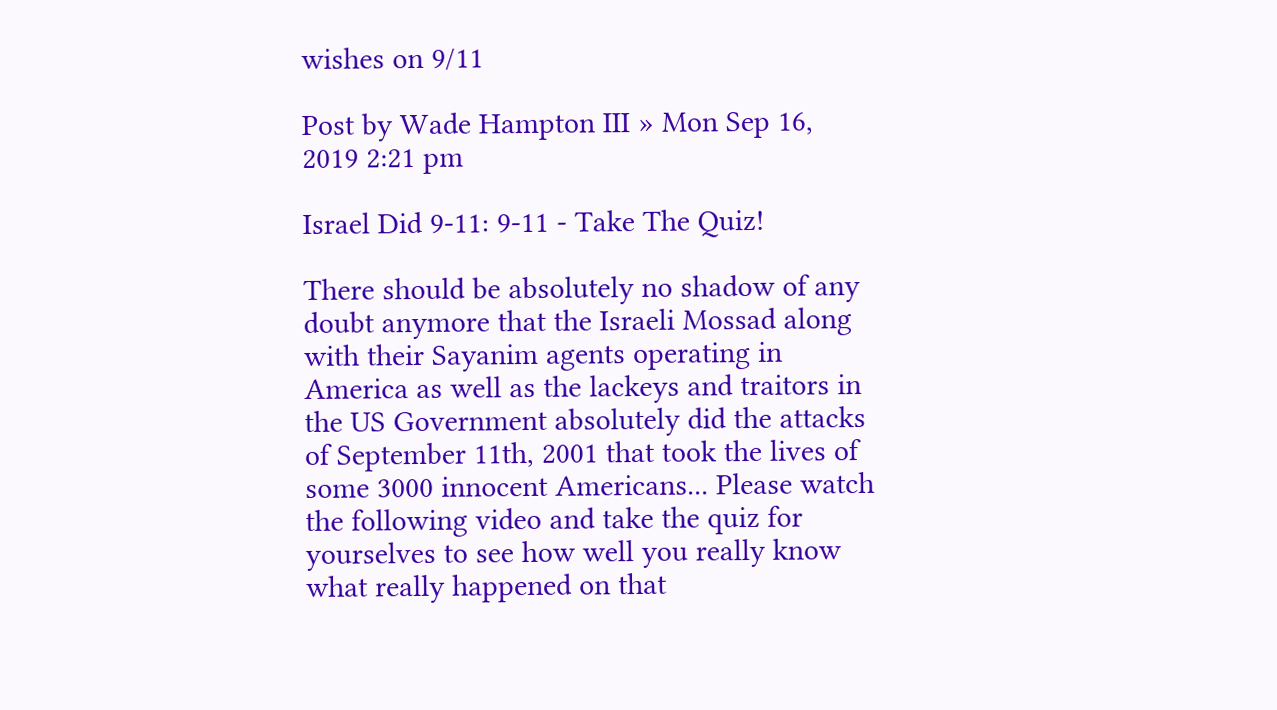wishes on 9/11

Post by Wade Hampton III » Mon Sep 16, 2019 2:21 pm

Israel Did 9-11: 9-11 - Take The Quiz!

There should be absolutely no shadow of any doubt anymore that the Israeli Mossad along with their Sayanim agents operating in America as well as the lackeys and traitors in the US Government absolutely did the attacks of September 11th, 2001 that took the lives of some 3000 innocent Americans... Please watch the following video and take the quiz for yourselves to see how well you really know what really happened on that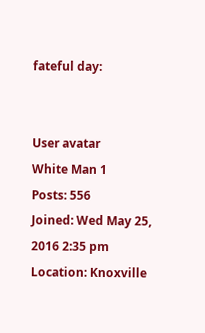fateful day:


User avatar
White Man 1
Posts: 556
Joined: Wed May 25, 2016 2:35 pm
Location: Knoxville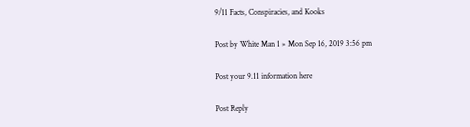9/11 Facts, Conspiracies, and Kooks

Post by White Man 1 » Mon Sep 16, 2019 3:56 pm

Post your 9.11 information here

Post Reply